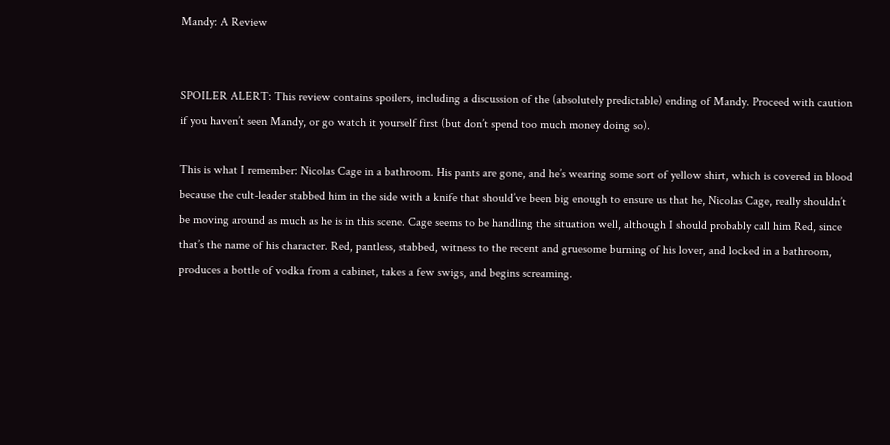Mandy: A Review


SPOILER ALERT: This review contains spoilers, including a discussion of the (absolutely predictable) ending of Mandy. Proceed with caution if you haven’t seen Mandy, or go watch it yourself first (but don’t spend too much money doing so).

This is what I remember: Nicolas Cage in a bathroom. His pants are gone, and he’s wearing some sort of yellow shirt, which is covered in blood because the cult-leader stabbed him in the side with a knife that should’ve been big enough to ensure us that he, Nicolas Cage, really shouldn’t be moving around as much as he is in this scene. Cage seems to be handling the situation well, although I should probably call him Red, since that’s the name of his character. Red, pantless, stabbed, witness to the recent and gruesome burning of his lover, and locked in a bathroom, produces a bottle of vodka from a cabinet, takes a few swigs, and begins screaming.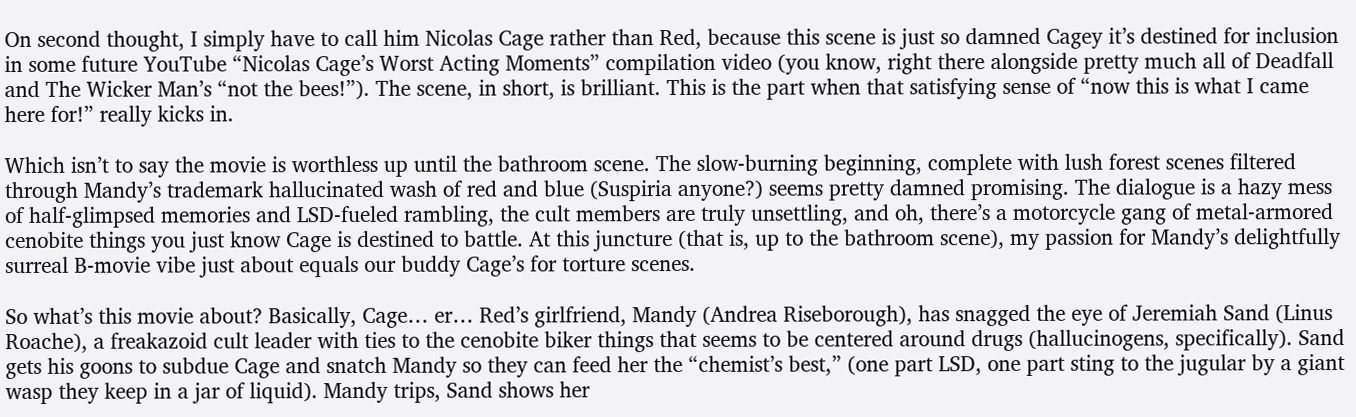On second thought, I simply have to call him Nicolas Cage rather than Red, because this scene is just so damned Cagey it’s destined for inclusion in some future YouTube “Nicolas Cage’s Worst Acting Moments” compilation video (you know, right there alongside pretty much all of Deadfall and The Wicker Man’s “not the bees!”). The scene, in short, is brilliant. This is the part when that satisfying sense of “now this is what I came here for!” really kicks in.

Which isn’t to say the movie is worthless up until the bathroom scene. The slow-burning beginning, complete with lush forest scenes filtered through Mandy’s trademark hallucinated wash of red and blue (Suspiria anyone?) seems pretty damned promising. The dialogue is a hazy mess of half-glimpsed memories and LSD-fueled rambling, the cult members are truly unsettling, and oh, there’s a motorcycle gang of metal-armored cenobite things you just know Cage is destined to battle. At this juncture (that is, up to the bathroom scene), my passion for Mandy’s delightfully surreal B-movie vibe just about equals our buddy Cage’s for torture scenes.

So what’s this movie about? Basically, Cage… er… Red’s girlfriend, Mandy (Andrea Riseborough), has snagged the eye of Jeremiah Sand (Linus Roache), a freakazoid cult leader with ties to the cenobite biker things that seems to be centered around drugs (hallucinogens, specifically). Sand gets his goons to subdue Cage and snatch Mandy so they can feed her the “chemist’s best,” (one part LSD, one part sting to the jugular by a giant wasp they keep in a jar of liquid). Mandy trips, Sand shows her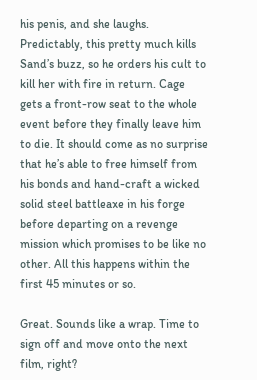his penis, and she laughs. Predictably, this pretty much kills Sand’s buzz, so he orders his cult to kill her with fire in return. Cage gets a front-row seat to the whole event before they finally leave him to die. It should come as no surprise that he’s able to free himself from his bonds and hand-craft a wicked solid steel battleaxe in his forge before departing on a revenge mission which promises to be like no other. All this happens within the first 45 minutes or so.

Great. Sounds like a wrap. Time to sign off and move onto the next film, right?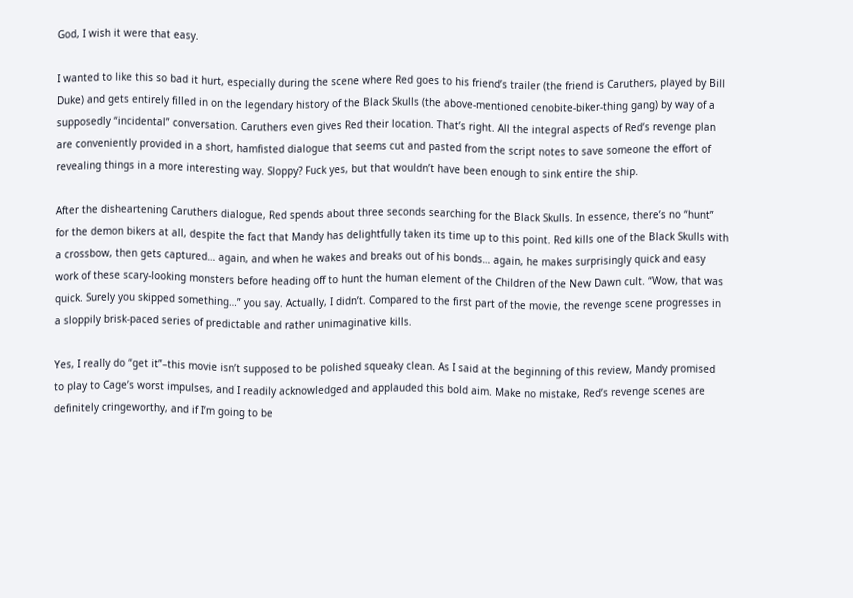God, I wish it were that easy.

I wanted to like this so bad it hurt, especially during the scene where Red goes to his friend’s trailer (the friend is Caruthers, played by Bill Duke) and gets entirely filled in on the legendary history of the Black Skulls (the above-mentioned cenobite-biker-thing gang) by way of a supposedly “incidental” conversation. Caruthers even gives Red their location. That’s right. All the integral aspects of Red’s revenge plan are conveniently provided in a short, hamfisted dialogue that seems cut and pasted from the script notes to save someone the effort of revealing things in a more interesting way. Sloppy? Fuck yes, but that wouldn’t have been enough to sink entire the ship.

After the disheartening Caruthers dialogue, Red spends about three seconds searching for the Black Skulls. In essence, there’s no “hunt” for the demon bikers at all, despite the fact that Mandy has delightfully taken its time up to this point. Red kills one of the Black Skulls with a crossbow, then gets captured… again, and when he wakes and breaks out of his bonds… again, he makes surprisingly quick and easy work of these scary-looking monsters before heading off to hunt the human element of the Children of the New Dawn cult. “Wow, that was quick. Surely you skipped something…” you say. Actually, I didn’t. Compared to the first part of the movie, the revenge scene progresses in a sloppily brisk-paced series of predictable and rather unimaginative kills.

Yes, I really do “get it”–this movie isn’t supposed to be polished squeaky clean. As I said at the beginning of this review, Mandy promised to play to Cage’s worst impulses, and I readily acknowledged and applauded this bold aim. Make no mistake, Red’s revenge scenes are definitely cringeworthy, and if I’m going to be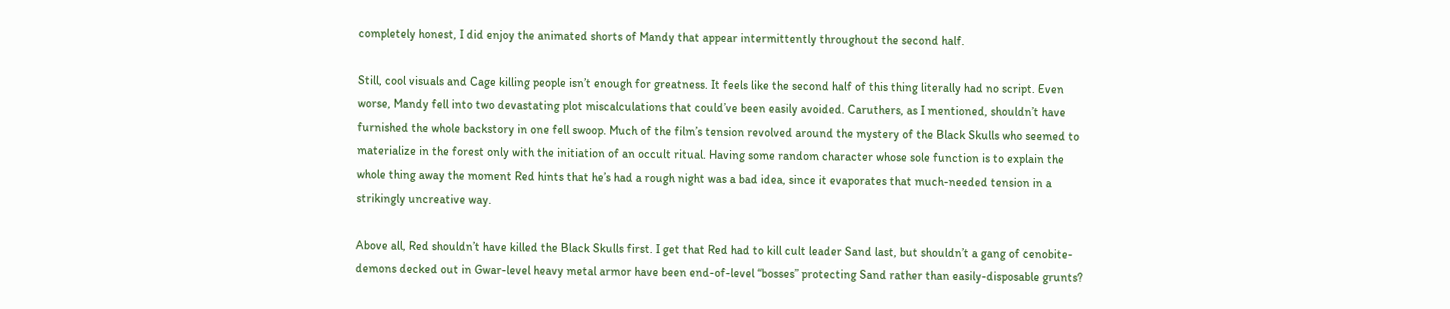completely honest, I did enjoy the animated shorts of Mandy that appear intermittently throughout the second half.

Still, cool visuals and Cage killing people isn’t enough for greatness. It feels like the second half of this thing literally had no script. Even worse, Mandy fell into two devastating plot miscalculations that could’ve been easily avoided. Caruthers, as I mentioned, shouldn’t have furnished the whole backstory in one fell swoop. Much of the film’s tension revolved around the mystery of the Black Skulls who seemed to materialize in the forest only with the initiation of an occult ritual. Having some random character whose sole function is to explain the whole thing away the moment Red hints that he’s had a rough night was a bad idea, since it evaporates that much-needed tension in a strikingly uncreative way.

Above all, Red shouldn’t have killed the Black Skulls first. I get that Red had to kill cult leader Sand last, but shouldn’t a gang of cenobite-demons decked out in Gwar-level heavy metal armor have been end-of-level “bosses” protecting Sand rather than easily-disposable grunts?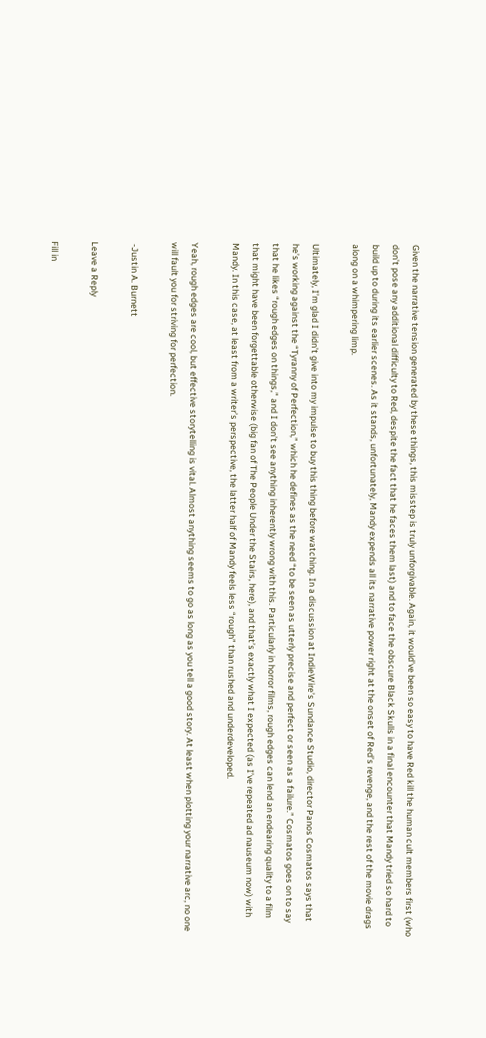Given the narrative tension generated by these things, this misstep is truly unforgivable. Again, it would’ve been so easy to have Red kill the human cult members first (who don’t pose any additional difficulty to Red, despite the fact that he faces them last) and to face the obscure Black Skulls in a final encounter that Mandy tried so hard to build up to during its earlier scenes. As it stands, unfortunately, Mandy expends all its narrative power right at the onset of Red’s revenge, and the rest of the movie drags along on a whimpering limp.

Ultimately, I’m glad I didn’t give into my impulse to buy this thing before watching. In a discussion at IndieWire’s Sundance Studio, director Panos Cosmatos says that he’s working against the “Tyranny of Perfection,” which he defines as the need “to be seen as utterly precise and perfect or seen as a failure.” Cosmatos goes on to say that he likes “rough edges on things,” and I don’t see anything inherently wrong with this. Particularly in horror films, rough edges can lend an endearing quality to a film that might have been forgettable otherwise (big fan of The People Under the Stairs, here), and that’s exactly what I expected (as I’ve repeated ad nauseum now) with Mandy. In this case, at least from a writer’s perspective, the latter half of Mandy feels less “rough” than rushed and underdeveloped.

Yeah, rough edges are cool, but effective storytelling is vital. Almost anything seems to go as long as you tell a good story. At least when plotting your narrative arc, no one will fault you for striving for perfection.

 -Justin A. Burnett

Leave a Reply

Fill in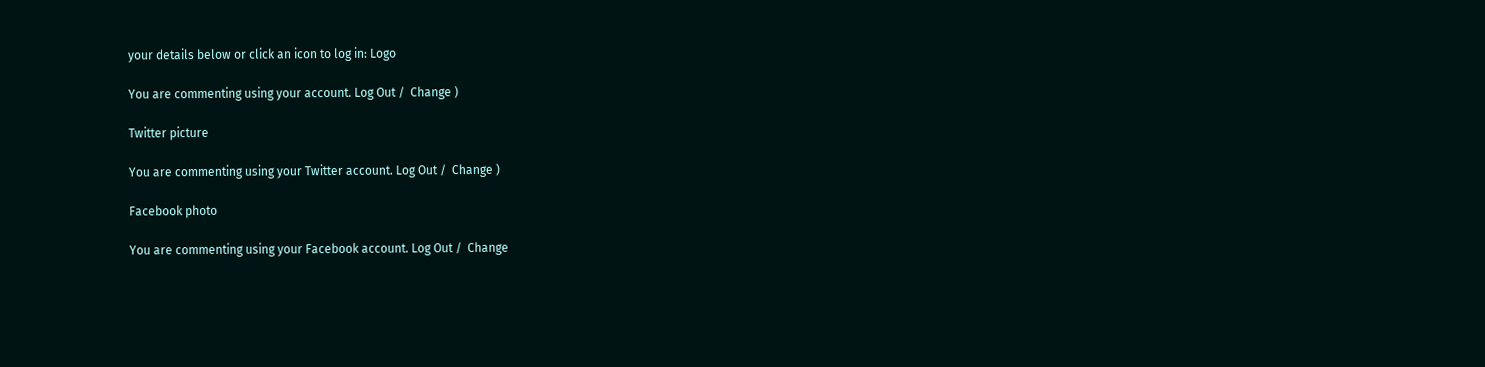your details below or click an icon to log in: Logo

You are commenting using your account. Log Out /  Change )

Twitter picture

You are commenting using your Twitter account. Log Out /  Change )

Facebook photo

You are commenting using your Facebook account. Log Out /  Change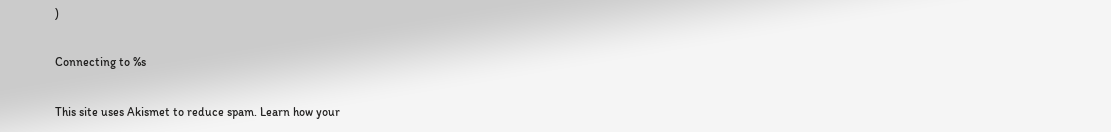)

Connecting to %s

This site uses Akismet to reduce spam. Learn how your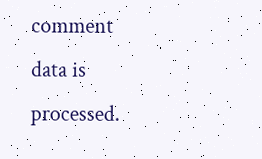comment data is processed.